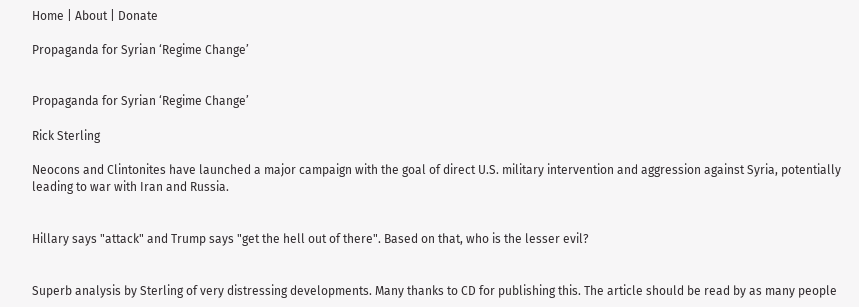Home | About | Donate

Propaganda for Syrian ‘Regime Change’


Propaganda for Syrian ‘Regime Change’

Rick Sterling

Neocons and Clintonites have launched a major campaign with the goal of direct U.S. military intervention and aggression against Syria, potentially leading to war with Iran and Russia.


Hillary says "attack" and Trump says "get the hell out of there". Based on that, who is the lesser evil?


Superb analysis by Sterling of very distressing developments. Many thanks to CD for publishing this. The article should be read by as many people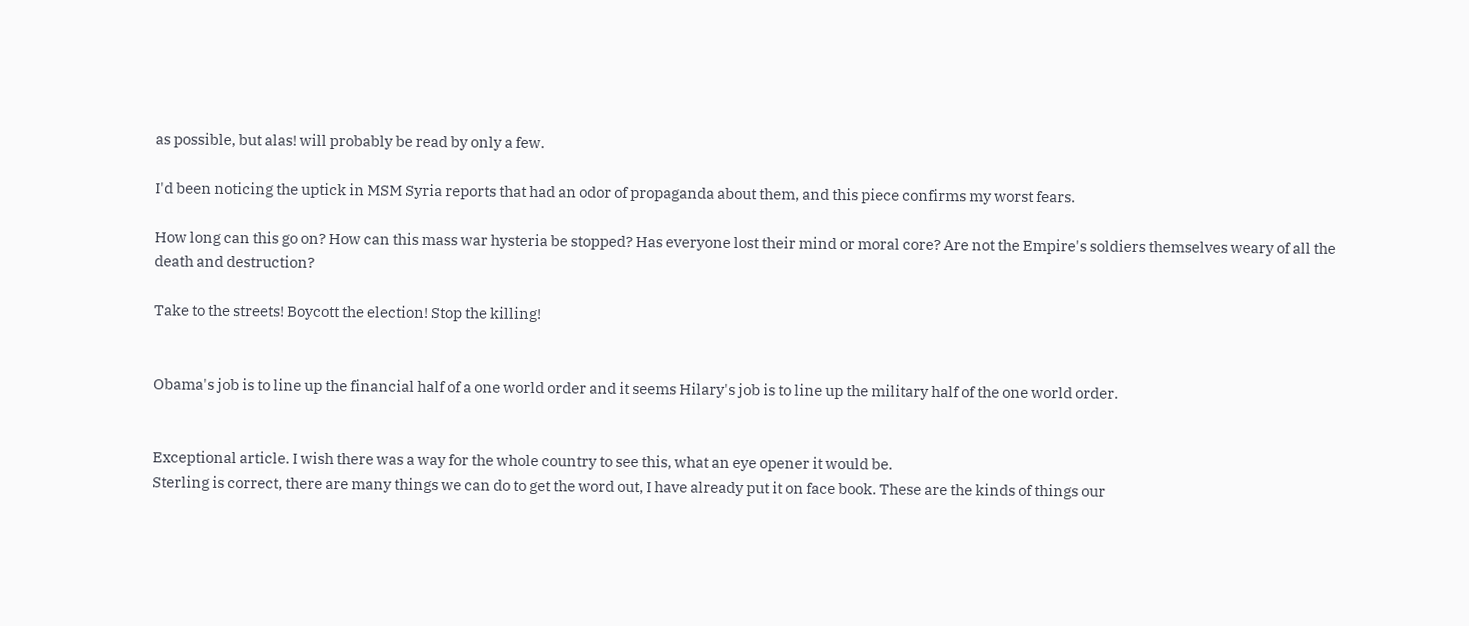as possible, but alas! will probably be read by only a few.

I'd been noticing the uptick in MSM Syria reports that had an odor of propaganda about them, and this piece confirms my worst fears.

How long can this go on? How can this mass war hysteria be stopped? Has everyone lost their mind or moral core? Are not the Empire's soldiers themselves weary of all the death and destruction?

Take to the streets! Boycott the election! Stop the killing!


Obama's job is to line up the financial half of a one world order and it seems Hilary's job is to line up the military half of the one world order.


Exceptional article. I wish there was a way for the whole country to see this, what an eye opener it would be.
Sterling is correct, there are many things we can do to get the word out, I have already put it on face book. These are the kinds of things our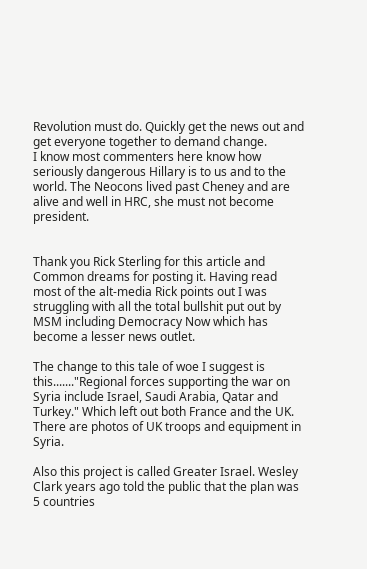Revolution must do. Quickly get the news out and get everyone together to demand change.
I know most commenters here know how seriously dangerous Hillary is to us and to the world. The Neocons lived past Cheney and are alive and well in HRC, she must not become president.


Thank you Rick Sterling for this article and Common dreams for posting it. Having read most of the alt-media Rick points out I was struggling with all the total bullshit put out by MSM including Democracy Now which has become a lesser news outlet.

The change to this tale of woe I suggest is this......."Regional forces supporting the war on Syria include Israel, Saudi Arabia, Qatar and Turkey." Which left out both France and the UK. There are photos of UK troops and equipment in Syria.

Also this project is called Greater Israel. Wesley Clark years ago told the public that the plan was 5 countries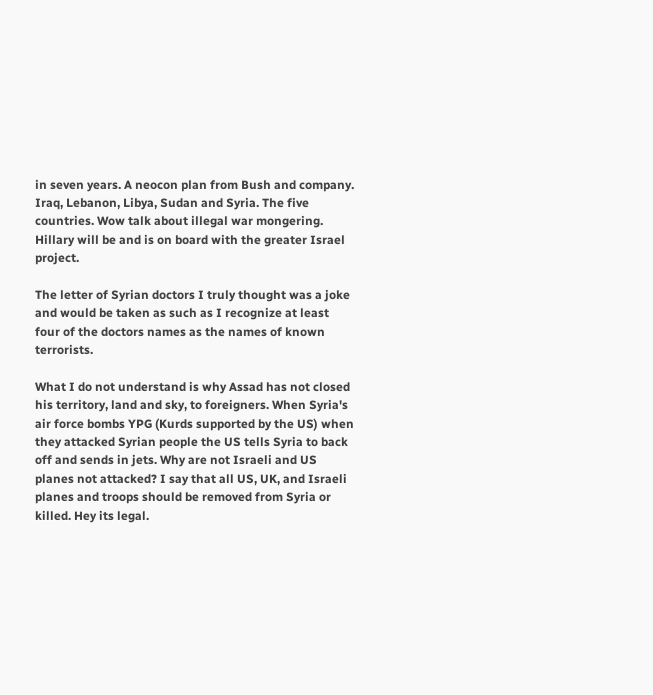in seven years. A neocon plan from Bush and company. Iraq, Lebanon, Libya, Sudan and Syria. The five countries. Wow talk about illegal war mongering. Hillary will be and is on board with the greater Israel project.

The letter of Syrian doctors I truly thought was a joke and would be taken as such as I recognize at least four of the doctors names as the names of known terrorists.

What I do not understand is why Assad has not closed his territory, land and sky, to foreigners. When Syria's air force bombs YPG (Kurds supported by the US) when they attacked Syrian people the US tells Syria to back off and sends in jets. Why are not Israeli and US planes not attacked? I say that all US, UK, and Israeli planes and troops should be removed from Syria or killed. Hey its legal.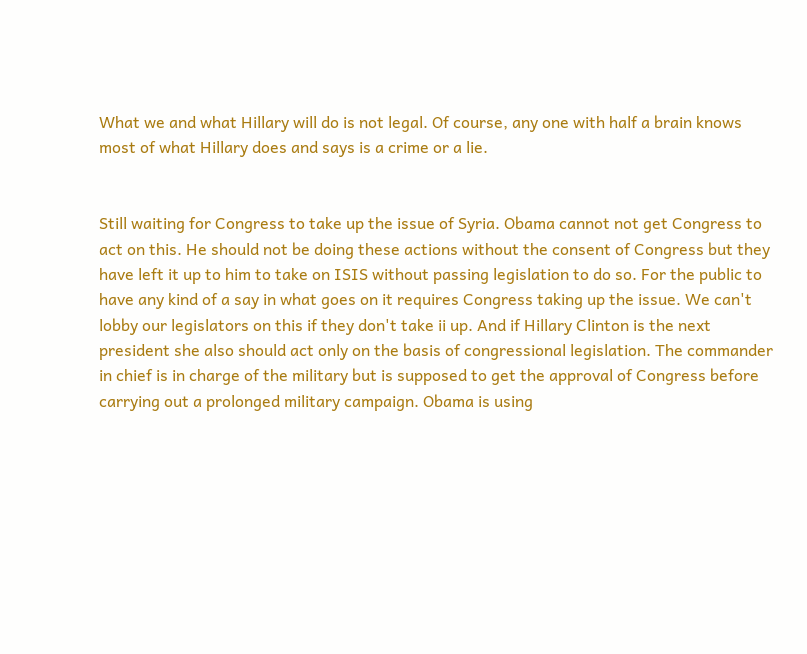What we and what Hillary will do is not legal. Of course, any one with half a brain knows most of what Hillary does and says is a crime or a lie.


Still waiting for Congress to take up the issue of Syria. Obama cannot not get Congress to act on this. He should not be doing these actions without the consent of Congress but they have left it up to him to take on ISIS without passing legislation to do so. For the public to have any kind of a say in what goes on it requires Congress taking up the issue. We can't lobby our legislators on this if they don't take ii up. And if Hillary Clinton is the next president she also should act only on the basis of congressional legislation. The commander in chief is in charge of the military but is supposed to get the approval of Congress before carrying out a prolonged military campaign. Obama is using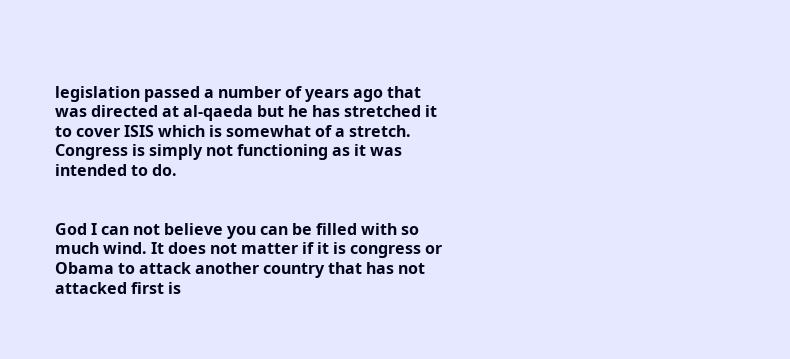legislation passed a number of years ago that was directed at al-qaeda but he has stretched it to cover ISIS which is somewhat of a stretch. Congress is simply not functioning as it was intended to do.


God I can not believe you can be filled with so much wind. It does not matter if it is congress or Obama to attack another country that has not attacked first is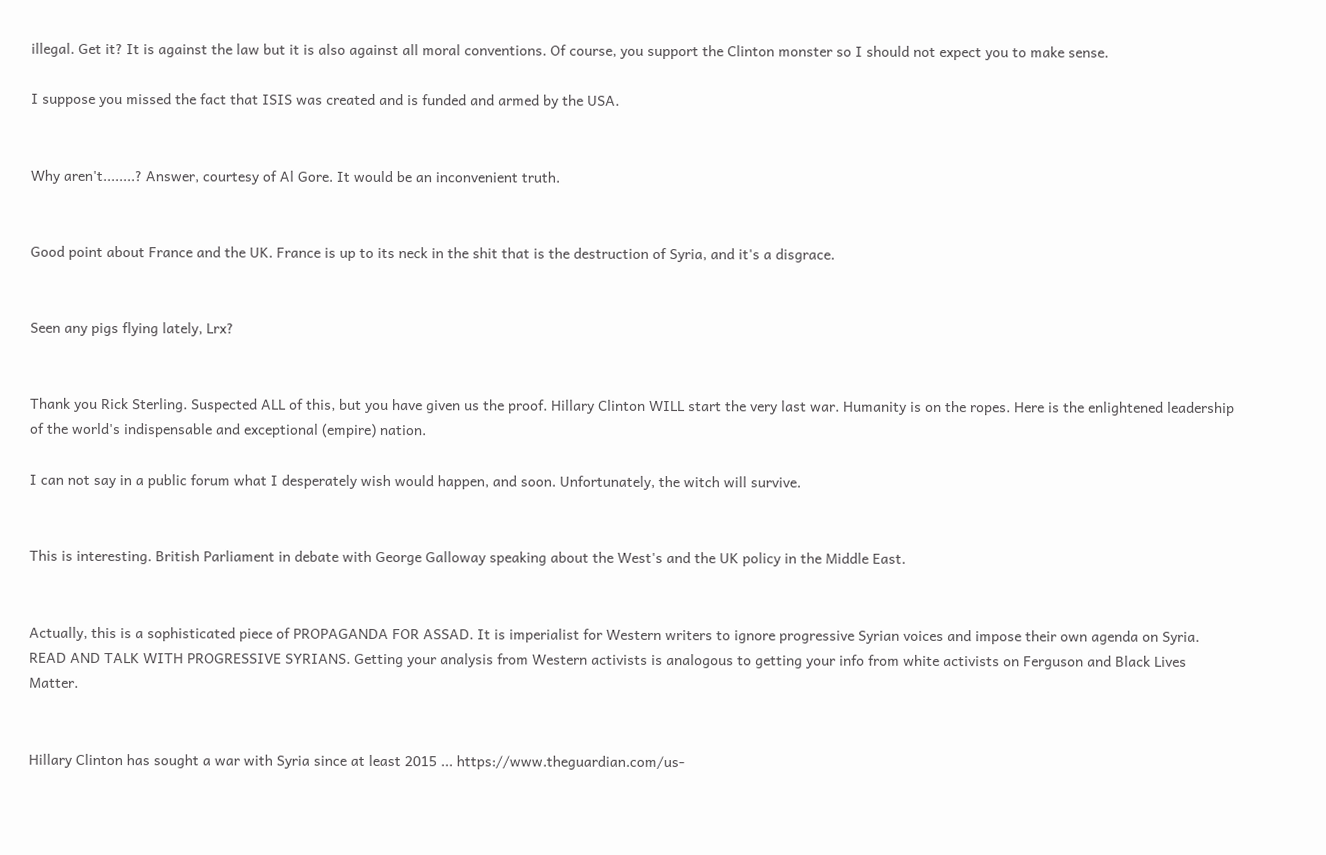illegal. Get it? It is against the law but it is also against all moral conventions. Of course, you support the Clinton monster so I should not expect you to make sense.

I suppose you missed the fact that ISIS was created and is funded and armed by the USA.


Why aren't........? Answer, courtesy of Al Gore. It would be an inconvenient truth.


Good point about France and the UK. France is up to its neck in the shit that is the destruction of Syria, and it's a disgrace.


Seen any pigs flying lately, Lrx?


Thank you Rick Sterling. Suspected ALL of this, but you have given us the proof. Hillary Clinton WILL start the very last war. Humanity is on the ropes. Here is the enlightened leadership of the world's indispensable and exceptional (empire) nation.

I can not say in a public forum what I desperately wish would happen, and soon. Unfortunately, the witch will survive.


This is interesting. British Parliament in debate with George Galloway speaking about the West's and the UK policy in the Middle East.


Actually, this is a sophisticated piece of PROPAGANDA FOR ASSAD. It is imperialist for Western writers to ignore progressive Syrian voices and impose their own agenda on Syria. READ AND TALK WITH PROGRESSIVE SYRIANS. Getting your analysis from Western activists is analogous to getting your info from white activists on Ferguson and Black Lives Matter.


Hillary Clinton has sought a war with Syria since at least 2015 ... https://www.theguardian.com/us-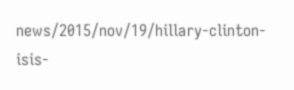news/2015/nov/19/hillary-clinton-isis-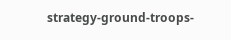strategy-ground-troops-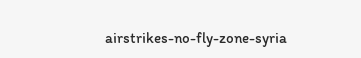airstrikes-no-fly-zone-syria